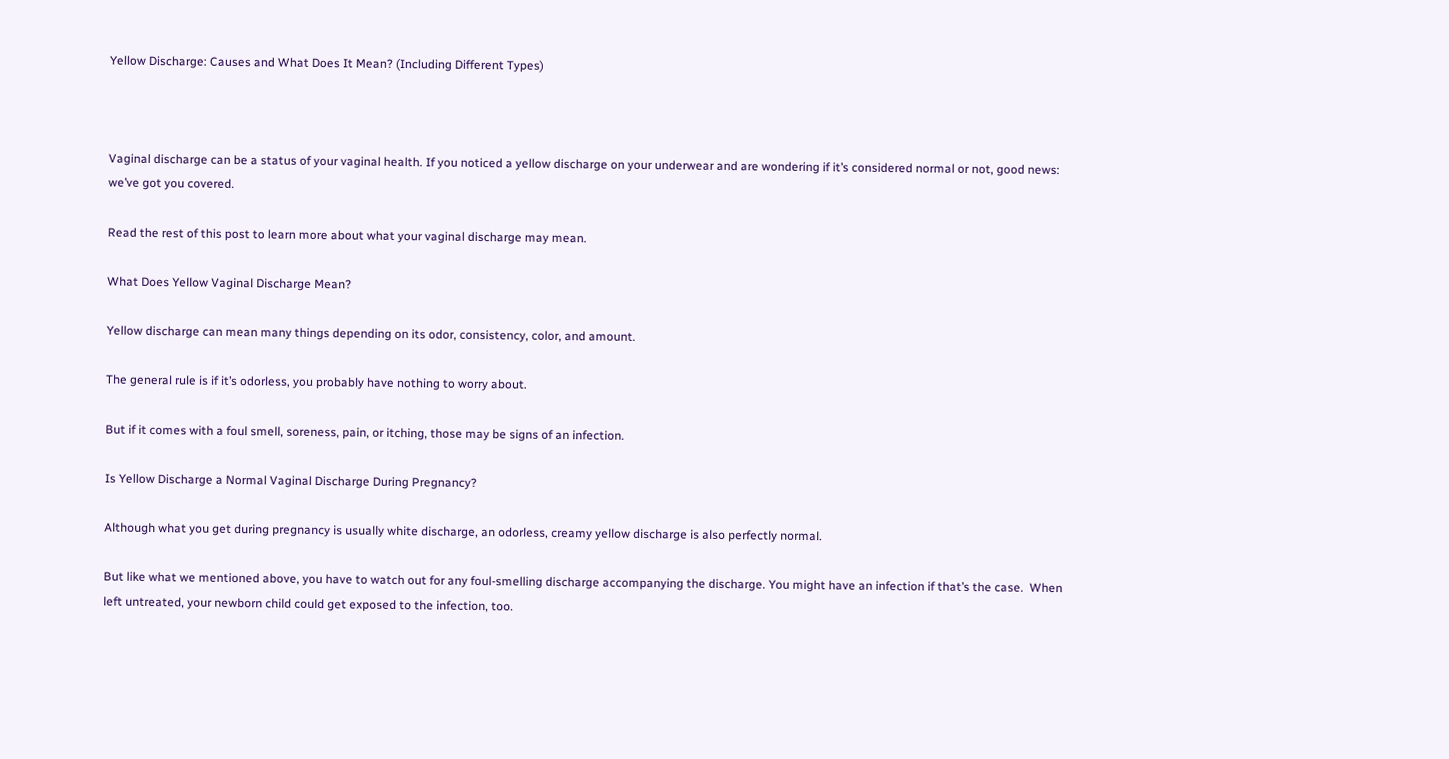Yellow Discharge: Causes and What Does It Mean? (Including Different Types)



Vaginal discharge can be a status of your vaginal health. If you noticed a yellow discharge on your underwear and are wondering if it’s considered normal or not, good news: we’ve got you covered.

Read the rest of this post to learn more about what your vaginal discharge may mean.

What Does Yellow Vaginal Discharge Mean?

Yellow discharge can mean many things depending on its odor, consistency, color, and amount.

The general rule is if it’s odorless, you probably have nothing to worry about.

But if it comes with a foul smell, soreness, pain, or itching, those may be signs of an infection.

Is Yellow Discharge a Normal Vaginal Discharge During Pregnancy?

Although what you get during pregnancy is usually white discharge, an odorless, creamy yellow discharge is also perfectly normal.

But like what we mentioned above, you have to watch out for any foul-smelling discharge accompanying the discharge. You might have an infection if that’s the case.  When left untreated, your newborn child could get exposed to the infection, too.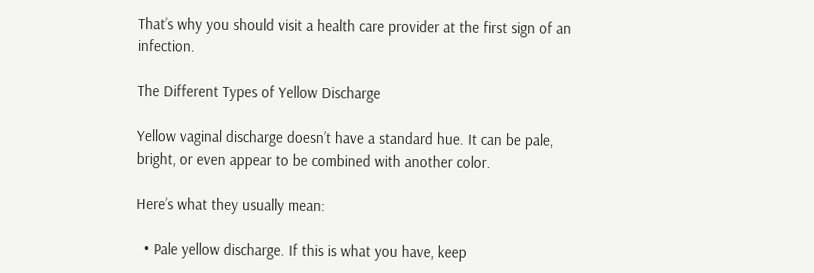That’s why you should visit a health care provider at the first sign of an infection.

The Different Types of Yellow Discharge

Yellow vaginal discharge doesn’t have a standard hue. It can be pale, bright, or even appear to be combined with another color.

Here’s what they usually mean:

  • Pale yellow discharge. If this is what you have, keep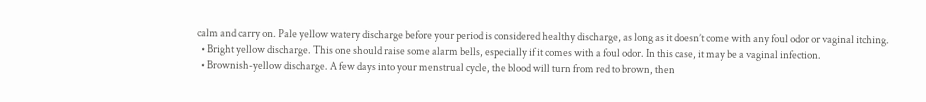calm and carry on. Pale yellow watery discharge before your period is considered healthy discharge, as long as it doesn’t come with any foul odor or vaginal itching.
  • Bright yellow discharge. This one should raise some alarm bells, especially if it comes with a foul odor. In this case, it may be a vaginal infection.
  • Brownish-yellow discharge. A few days into your menstrual cycle, the blood will turn from red to brown, then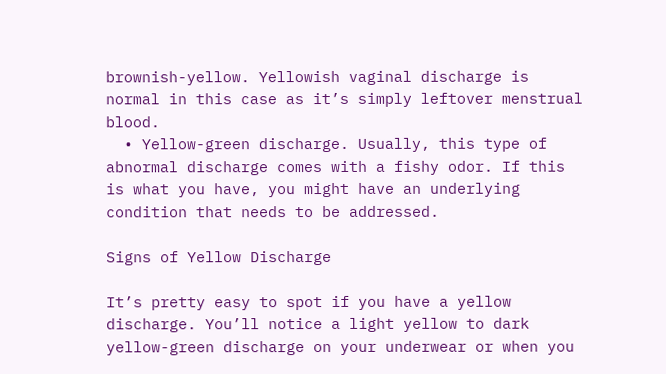brownish-yellow. Yellowish vaginal discharge is normal in this case as it’s simply leftover menstrual blood.
  • Yellow-green discharge. Usually, this type of abnormal discharge comes with a fishy odor. If this is what you have, you might have an underlying condition that needs to be addressed.

Signs of Yellow Discharge

It’s pretty easy to spot if you have a yellow discharge. You’ll notice a light yellow to dark yellow-green discharge on your underwear or when you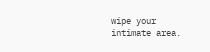wipe your intimate area.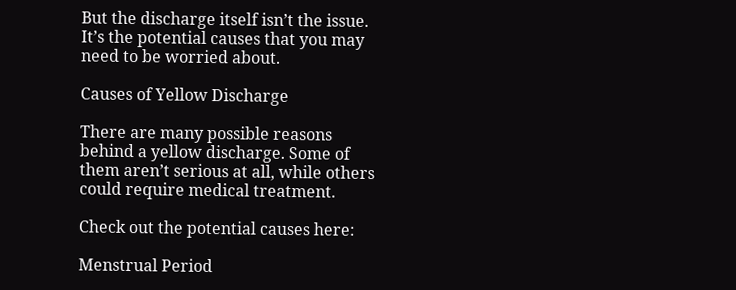But the discharge itself isn’t the issue. It’s the potential causes that you may need to be worried about.

Causes of Yellow Discharge

There are many possible reasons behind a yellow discharge. Some of them aren’t serious at all, while others could require medical treatment.

Check out the potential causes here:

Menstrual Period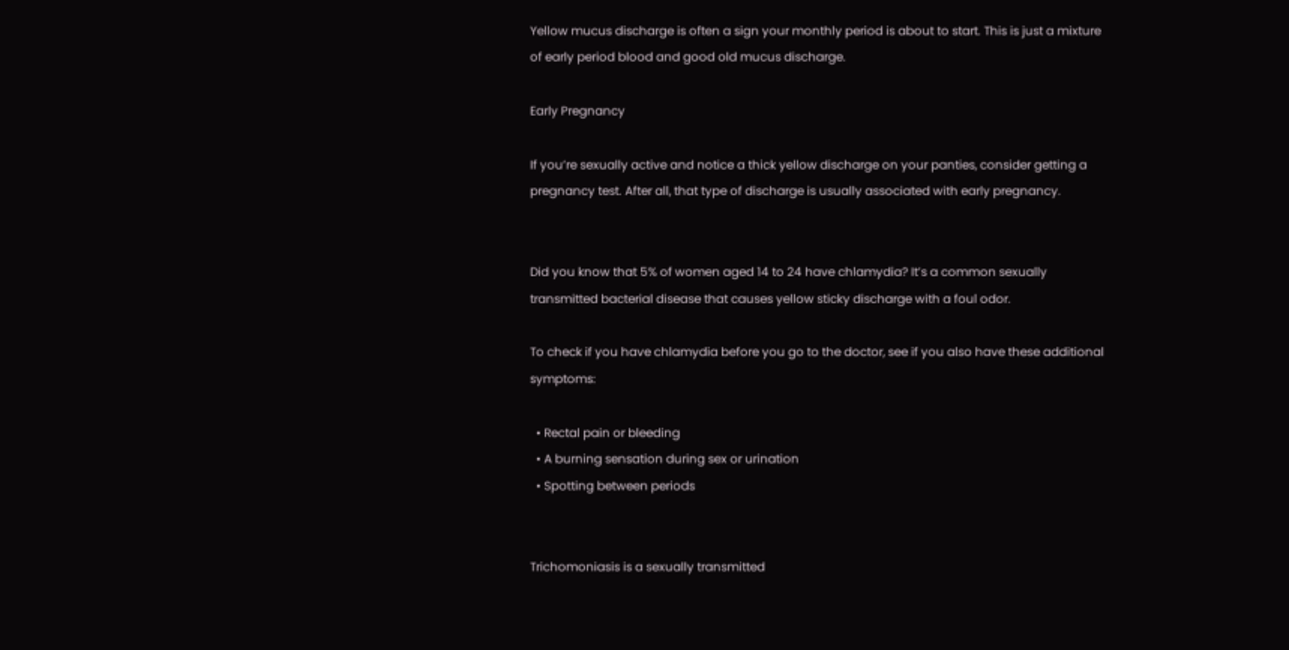Yellow mucus discharge is often a sign your monthly period is about to start. This is just a mixture of early period blood and good old mucus discharge.

Early Pregnancy

If you’re sexually active and notice a thick yellow discharge on your panties, consider getting a pregnancy test. After all, that type of discharge is usually associated with early pregnancy.


Did you know that 5% of women aged 14 to 24 have chlamydia? It’s a common sexually transmitted bacterial disease that causes yellow sticky discharge with a foul odor.

To check if you have chlamydia before you go to the doctor, see if you also have these additional symptoms:

  • Rectal pain or bleeding
  • A burning sensation during sex or urination
  • Spotting between periods


Trichomoniasis is a sexually transmitted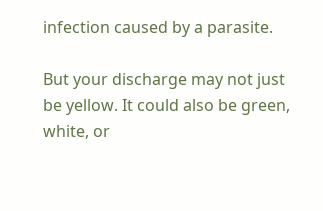infection caused by a parasite.

But your discharge may not just be yellow. It could also be green, white, or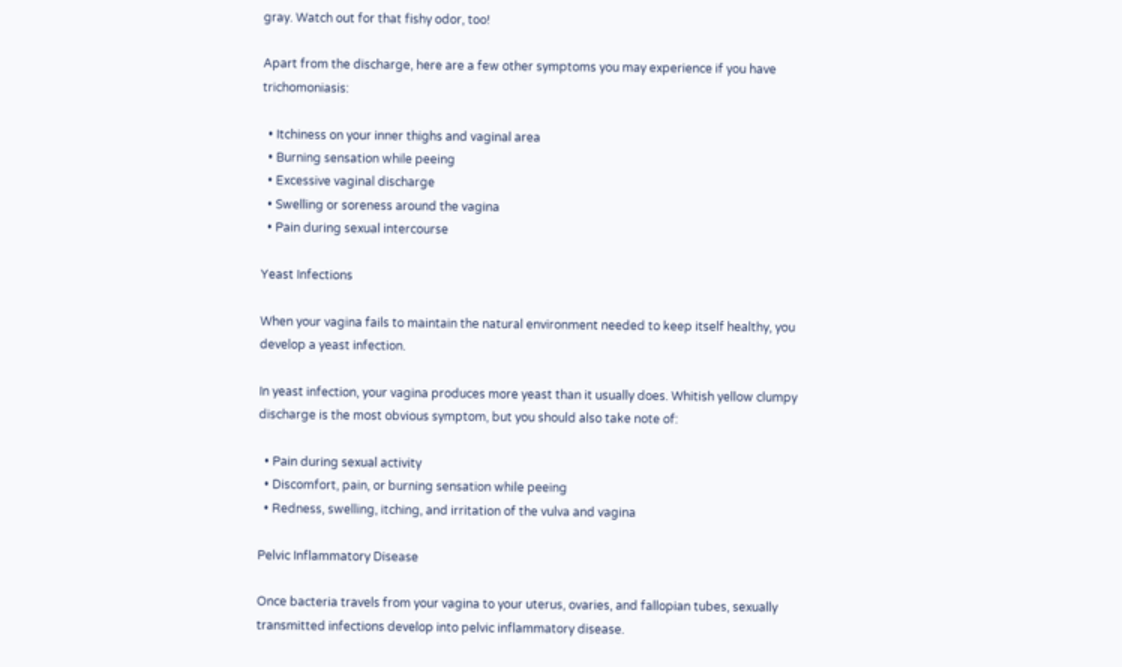gray. Watch out for that fishy odor, too!

Apart from the discharge, here are a few other symptoms you may experience if you have trichomoniasis:

  • Itchiness on your inner thighs and vaginal area
  • Burning sensation while peeing
  • Excessive vaginal discharge
  • Swelling or soreness around the vagina
  • Pain during sexual intercourse

Yeast Infections

When your vagina fails to maintain the natural environment needed to keep itself healthy, you develop a yeast infection.

In yeast infection, your vagina produces more yeast than it usually does. Whitish yellow clumpy discharge is the most obvious symptom, but you should also take note of:

  • Pain during sexual activity
  • Discomfort, pain, or burning sensation while peeing
  • Redness, swelling, itching, and irritation of the vulva and vagina

Pelvic Inflammatory Disease

Once bacteria travels from your vagina to your uterus, ovaries, and fallopian tubes, sexually transmitted infections develop into pelvic inflammatory disease.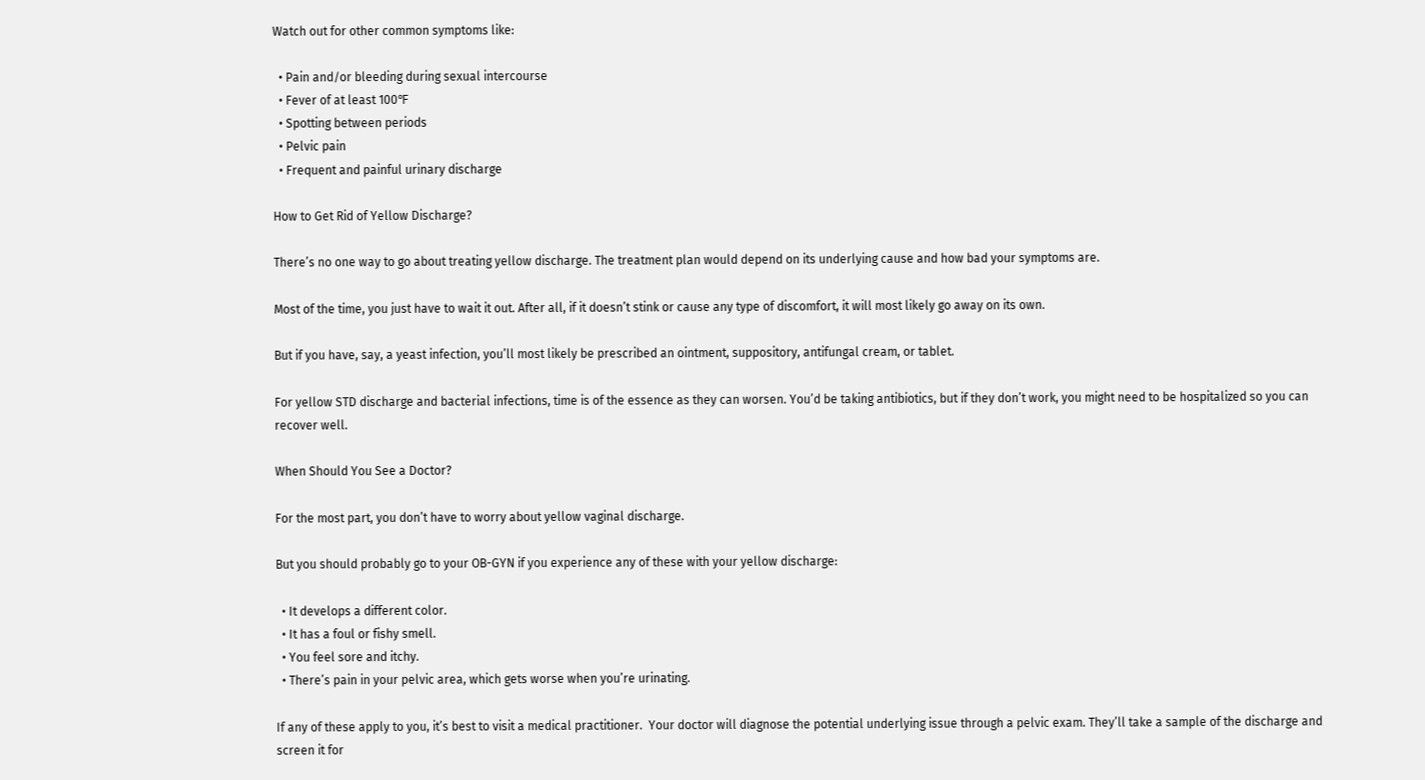Watch out for other common symptoms like:

  • Pain and/or bleeding during sexual intercourse
  • Fever of at least 100℉
  • Spotting between periods
  • Pelvic pain
  • Frequent and painful urinary discharge

How to Get Rid of Yellow Discharge?

There’s no one way to go about treating yellow discharge. The treatment plan would depend on its underlying cause and how bad your symptoms are.

Most of the time, you just have to wait it out. After all, if it doesn’t stink or cause any type of discomfort, it will most likely go away on its own.

But if you have, say, a yeast infection, you’ll most likely be prescribed an ointment, suppository, antifungal cream, or tablet.

For yellow STD discharge and bacterial infections, time is of the essence as they can worsen. You’d be taking antibiotics, but if they don’t work, you might need to be hospitalized so you can recover well.

When Should You See a Doctor?

For the most part, you don’t have to worry about yellow vaginal discharge.

But you should probably go to your OB-GYN if you experience any of these with your yellow discharge:

  • It develops a different color.
  • It has a foul or fishy smell.
  • You feel sore and itchy.
  • There’s pain in your pelvic area, which gets worse when you’re urinating.

If any of these apply to you, it’s best to visit a medical practitioner.  Your doctor will diagnose the potential underlying issue through a pelvic exam. They’ll take a sample of the discharge and screen it for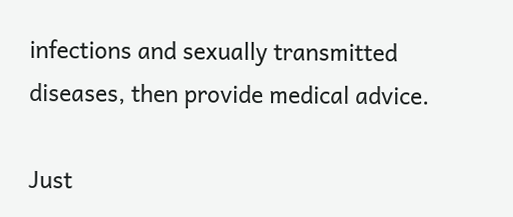infections and sexually transmitted diseases, then provide medical advice.

Just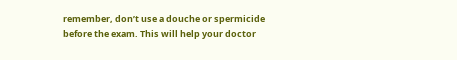remember, don’t use a douche or spermicide before the exam. This will help your doctor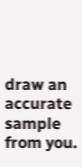draw an accurate sample from you.